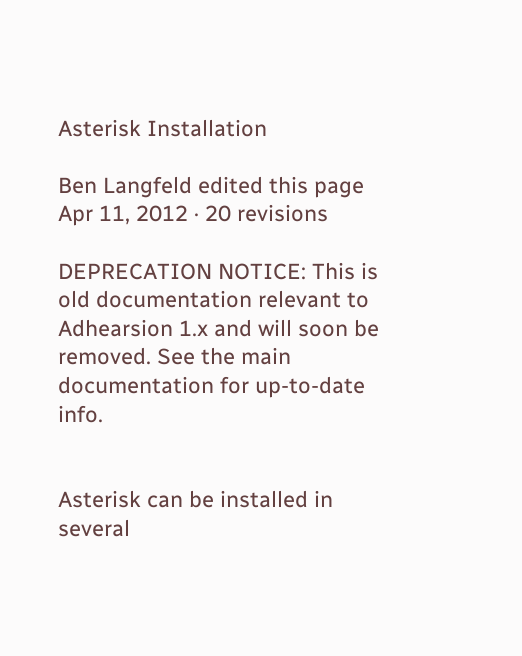Asterisk Installation

Ben Langfeld edited this page Apr 11, 2012 · 20 revisions

DEPRECATION NOTICE: This is old documentation relevant to Adhearsion 1.x and will soon be removed. See the main documentation for up-to-date info.


Asterisk can be installed in several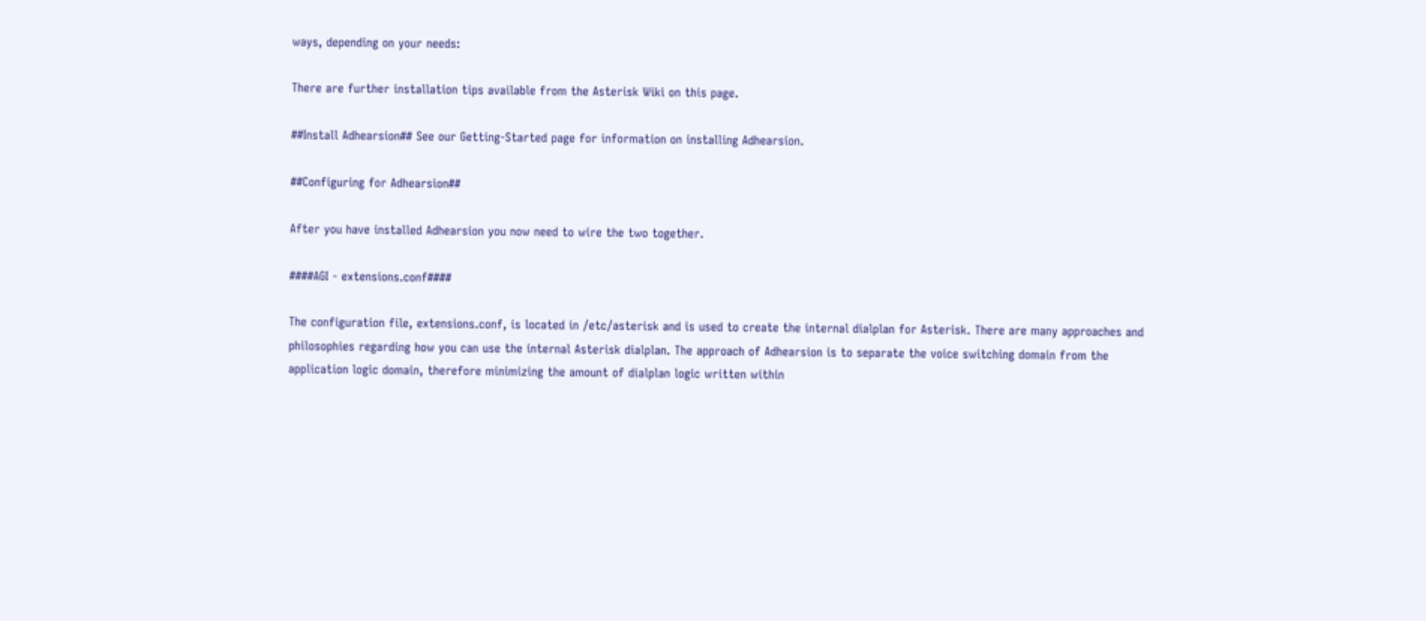ways, depending on your needs:

There are further installation tips available from the Asterisk Wiki on this page.

##Install Adhearsion## See our Getting-Started page for information on installing Adhearsion.

##Configuring for Adhearsion##

After you have installed Adhearsion you now need to wire the two together.

####AGI - extensions.conf####

The configuration file, extensions.conf, is located in /etc/asterisk and is used to create the internal dialplan for Asterisk. There are many approaches and philosophies regarding how you can use the internal Asterisk dialplan. The approach of Adhearsion is to separate the voice switching domain from the application logic domain, therefore minimizing the amount of dialplan logic written within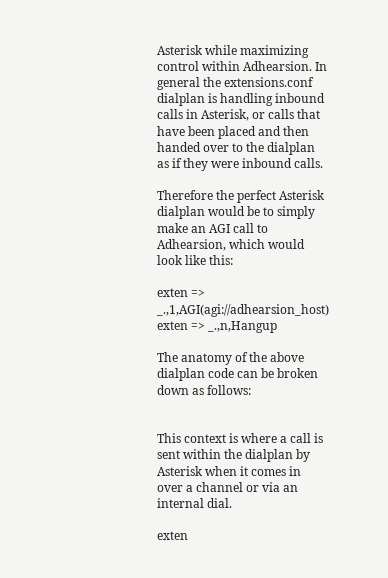Asterisk while maximizing control within Adhearsion. In general the extensions.conf dialplan is handling inbound calls in Asterisk, or calls that have been placed and then handed over to the dialplan as if they were inbound calls.

Therefore the perfect Asterisk dialplan would be to simply make an AGI call to Adhearsion, which would look like this:

exten => _.,1,AGI(agi://adhearsion_host)
exten => _.,n,Hangup

The anatomy of the above dialplan code can be broken down as follows:


This context is where a call is sent within the dialplan by Asterisk when it comes in over a channel or via an internal dial.

exten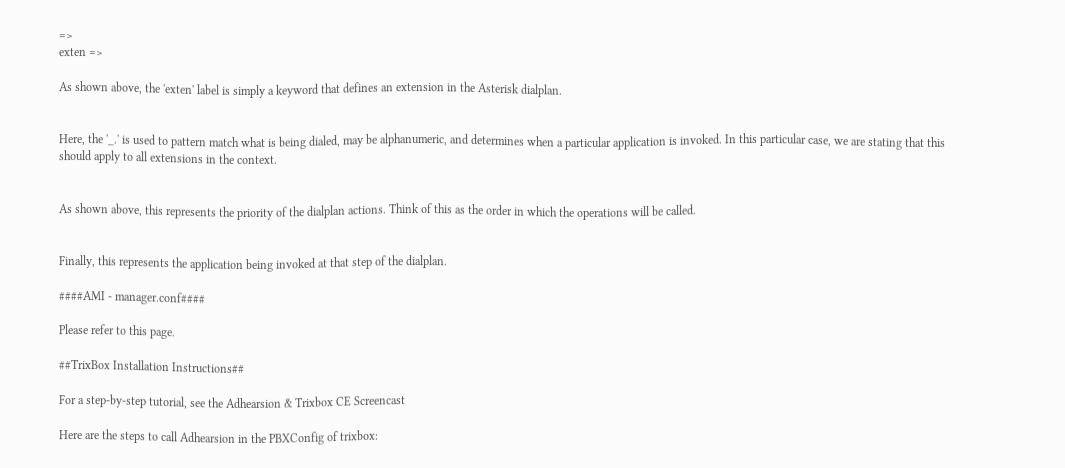=>
exten =>

As shown above, the 'exten' label is simply a keyword that defines an extension in the Asterisk dialplan.


Here, the '_.' is used to pattern match what is being dialed, may be alphanumeric, and determines when a particular application is invoked. In this particular case, we are stating that this should apply to all extensions in the context.


As shown above, this represents the priority of the dialplan actions. Think of this as the order in which the operations will be called.


Finally, this represents the application being invoked at that step of the dialplan.

####AMI - manager.conf####

Please refer to this page.

##TrixBox Installation Instructions##

For a step-by-step tutorial, see the Adhearsion & Trixbox CE Screencast

Here are the steps to call Adhearsion in the PBXConfig of trixbox: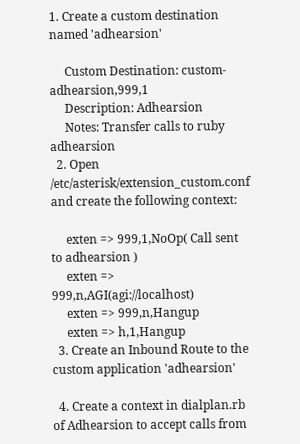1. Create a custom destination named 'adhearsion'

     Custom Destination: custom-adhearsion,999,1
     Description: Adhearsion
     Notes: Transfer calls to ruby adhearsion
  2. Open /etc/asterisk/extension_custom.conf and create the following context:

     exten => 999,1,NoOp( Call sent to adhearsion )
     exten => 999,n,AGI(agi://localhost)
     exten => 999,n,Hangup
     exten => h,1,Hangup
  3. Create an Inbound Route to the custom application 'adhearsion'

  4. Create a context in dialplan.rb of Adhearsion to accept calls from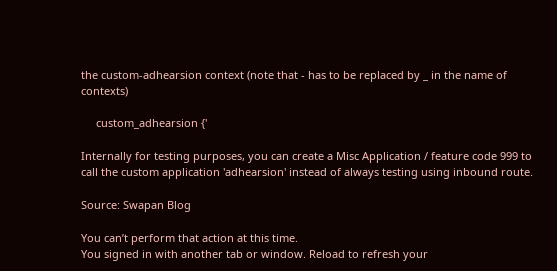the custom-adhearsion context (note that - has to be replaced by _ in the name of contexts)

     custom_adhearsion {'

Internally for testing purposes, you can create a Misc Application / feature code 999 to call the custom application 'adhearsion' instead of always testing using inbound route.

Source: Swapan Blog

You can’t perform that action at this time.
You signed in with another tab or window. Reload to refresh your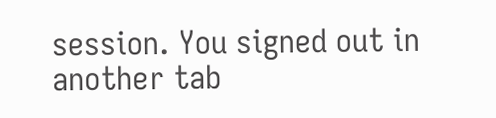session. You signed out in another tab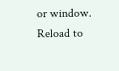or window. Reload to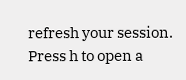refresh your session.
Press h to open a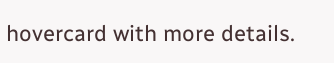hovercard with more details.